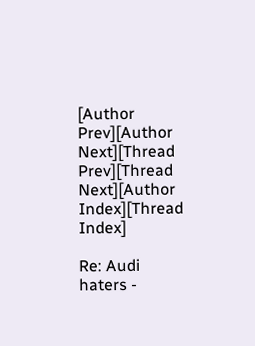[Author Prev][Author Next][Thread Prev][Thread Next][Author Index][Thread Index]

Re: Audi haters -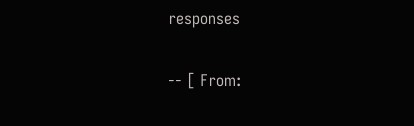responses

-- [ From: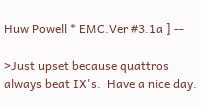Huw Powell * EMC.Ver #3.1a ] --

>Just upset because quattros always beat IX's.  Have a nice day.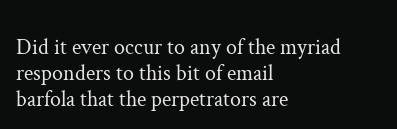Did it ever occur to any of the myriad responders to this bit of email
barfola that the perpetrators are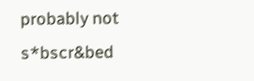probably not s*bscr&bed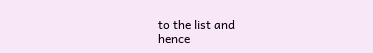to the list and
hence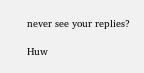never see your replies?

Huw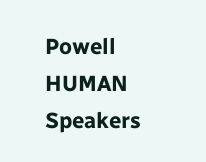Powell
HUMAN Speakers